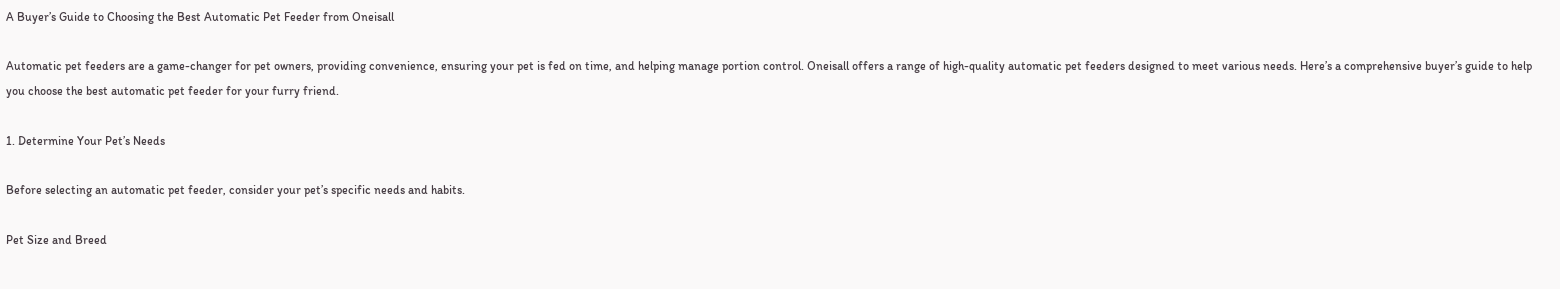A Buyer’s Guide to Choosing the Best Automatic Pet Feeder from Oneisall

Automatic pet feeders are a game-changer for pet owners, providing convenience, ensuring your pet is fed on time, and helping manage portion control. Oneisall offers a range of high-quality automatic pet feeders designed to meet various needs. Here’s a comprehensive buyer’s guide to help you choose the best automatic pet feeder for your furry friend.

1. Determine Your Pet’s Needs

Before selecting an automatic pet feeder, consider your pet’s specific needs and habits.

Pet Size and Breed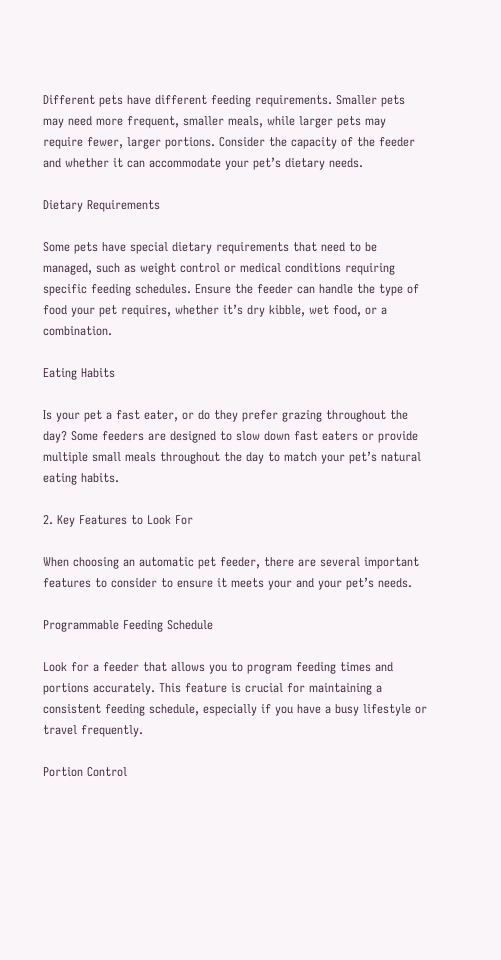Different pets have different feeding requirements. Smaller pets may need more frequent, smaller meals, while larger pets may require fewer, larger portions. Consider the capacity of the feeder and whether it can accommodate your pet’s dietary needs.

Dietary Requirements

Some pets have special dietary requirements that need to be managed, such as weight control or medical conditions requiring specific feeding schedules. Ensure the feeder can handle the type of food your pet requires, whether it’s dry kibble, wet food, or a combination.

Eating Habits

Is your pet a fast eater, or do they prefer grazing throughout the day? Some feeders are designed to slow down fast eaters or provide multiple small meals throughout the day to match your pet’s natural eating habits.

2. Key Features to Look For

When choosing an automatic pet feeder, there are several important features to consider to ensure it meets your and your pet’s needs.

Programmable Feeding Schedule

Look for a feeder that allows you to program feeding times and portions accurately. This feature is crucial for maintaining a consistent feeding schedule, especially if you have a busy lifestyle or travel frequently.

Portion Control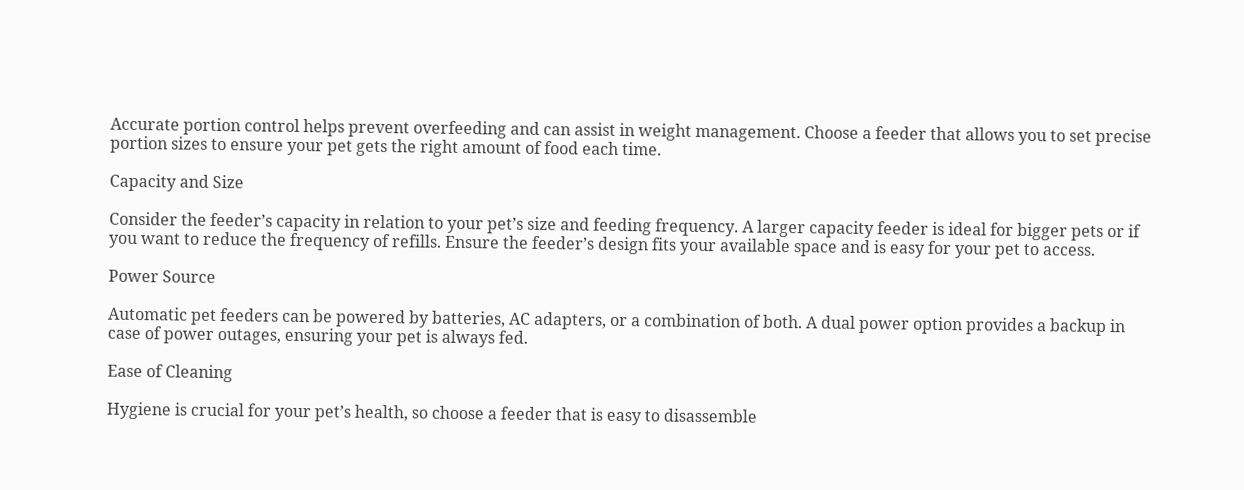Accurate portion control helps prevent overfeeding and can assist in weight management. Choose a feeder that allows you to set precise portion sizes to ensure your pet gets the right amount of food each time.

Capacity and Size

Consider the feeder’s capacity in relation to your pet’s size and feeding frequency. A larger capacity feeder is ideal for bigger pets or if you want to reduce the frequency of refills. Ensure the feeder’s design fits your available space and is easy for your pet to access.

Power Source

Automatic pet feeders can be powered by batteries, AC adapters, or a combination of both. A dual power option provides a backup in case of power outages, ensuring your pet is always fed.

Ease of Cleaning

Hygiene is crucial for your pet’s health, so choose a feeder that is easy to disassemble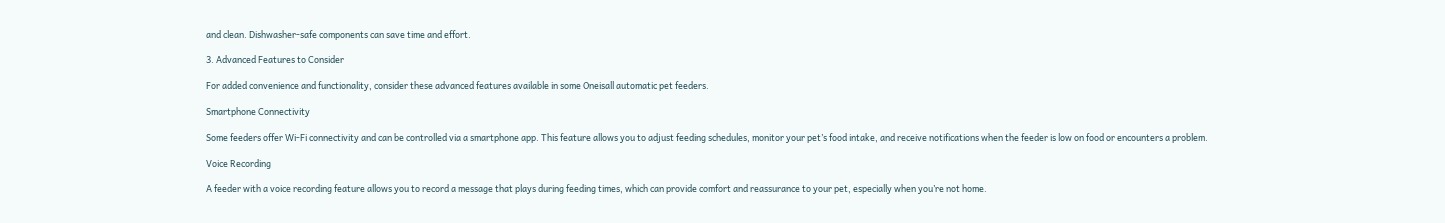and clean. Dishwasher-safe components can save time and effort.

3. Advanced Features to Consider

For added convenience and functionality, consider these advanced features available in some Oneisall automatic pet feeders.

Smartphone Connectivity

Some feeders offer Wi-Fi connectivity and can be controlled via a smartphone app. This feature allows you to adjust feeding schedules, monitor your pet’s food intake, and receive notifications when the feeder is low on food or encounters a problem.

Voice Recording

A feeder with a voice recording feature allows you to record a message that plays during feeding times, which can provide comfort and reassurance to your pet, especially when you’re not home.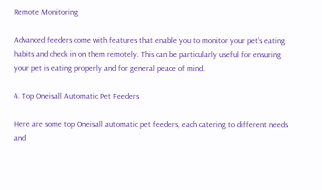Remote Monitoring

Advanced feeders come with features that enable you to monitor your pet’s eating habits and check in on them remotely. This can be particularly useful for ensuring your pet is eating properly and for general peace of mind.

4. Top Oneisall Automatic Pet Feeders

Here are some top Oneisall automatic pet feeders, each catering to different needs and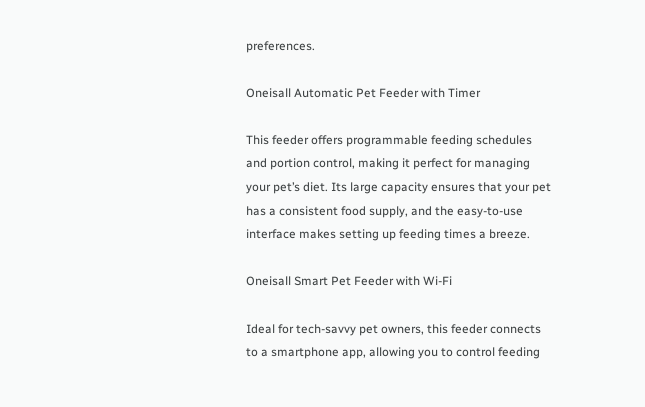preferences.

Oneisall Automatic Pet Feeder with Timer

This feeder offers programmable feeding schedules and portion control, making it perfect for managing your pet’s diet. Its large capacity ensures that your pet has a consistent food supply, and the easy-to-use interface makes setting up feeding times a breeze.

Oneisall Smart Pet Feeder with Wi-Fi

Ideal for tech-savvy pet owners, this feeder connects to a smartphone app, allowing you to control feeding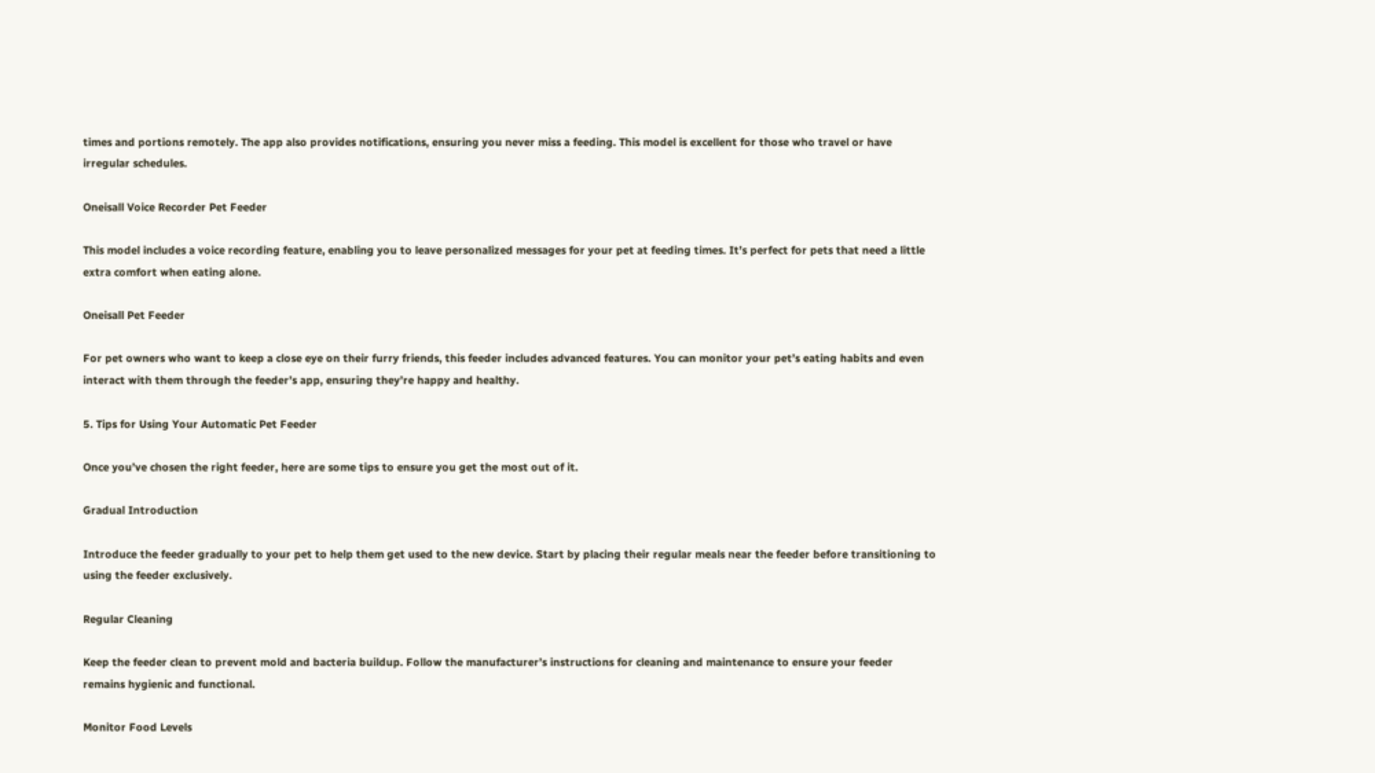times and portions remotely. The app also provides notifications, ensuring you never miss a feeding. This model is excellent for those who travel or have irregular schedules.

Oneisall Voice Recorder Pet Feeder

This model includes a voice recording feature, enabling you to leave personalized messages for your pet at feeding times. It’s perfect for pets that need a little extra comfort when eating alone.

Oneisall Pet Feeder

For pet owners who want to keep a close eye on their furry friends, this feeder includes advanced features. You can monitor your pet’s eating habits and even interact with them through the feeder’s app, ensuring they’re happy and healthy.

5. Tips for Using Your Automatic Pet Feeder

Once you’ve chosen the right feeder, here are some tips to ensure you get the most out of it.

Gradual Introduction

Introduce the feeder gradually to your pet to help them get used to the new device. Start by placing their regular meals near the feeder before transitioning to using the feeder exclusively.

Regular Cleaning

Keep the feeder clean to prevent mold and bacteria buildup. Follow the manufacturer’s instructions for cleaning and maintenance to ensure your feeder remains hygienic and functional.

Monitor Food Levels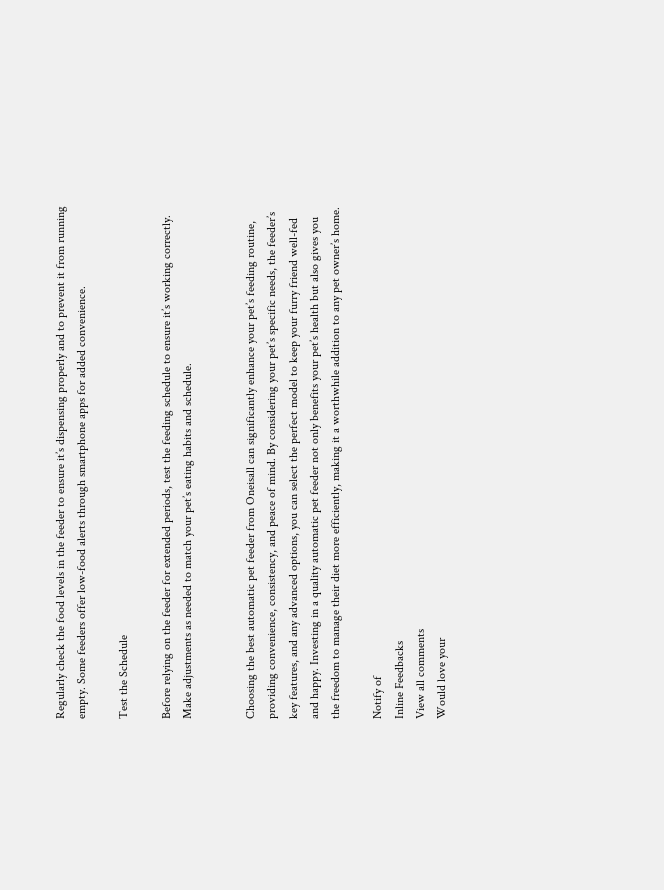Regularly check the food levels in the feeder to ensure it’s dispensing properly and to prevent it from running empty. Some feeders offer low-food alerts through smartphone apps for added convenience.

Test the Schedule

Before relying on the feeder for extended periods, test the feeding schedule to ensure it’s working correctly. Make adjustments as needed to match your pet’s eating habits and schedule.


Choosing the best automatic pet feeder from Oneisall can significantly enhance your pet’s feeding routine, providing convenience, consistency, and peace of mind. By considering your pet’s specific needs, the feeder’s key features, and any advanced options, you can select the perfect model to keep your furry friend well-fed and happy. Investing in a quality automatic pet feeder not only benefits your pet’s health but also gives you the freedom to manage their diet more efficiently, making it a worthwhile addition to any pet owner’s home.

Notify of
Inline Feedbacks
View all comments
Would love your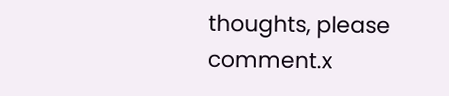thoughts, please comment.x